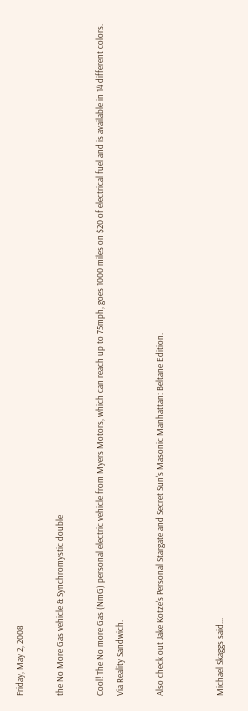Friday, May 2, 2008

the No More Gas vehicle & Synchromystic double

Cool! The No more Gas (NmG) personal electric vehicle from Myers Motors, which can reach up to 75mph, goes 1000 miles on $20 of electrical fuel and is available in 14 different colors. Via Reality Sandwich.

Also check out Jake Kotze's Personal Stargate and Secret Sun's Masonic Manhattan: Beltane Edition.


Michael Skaggs said...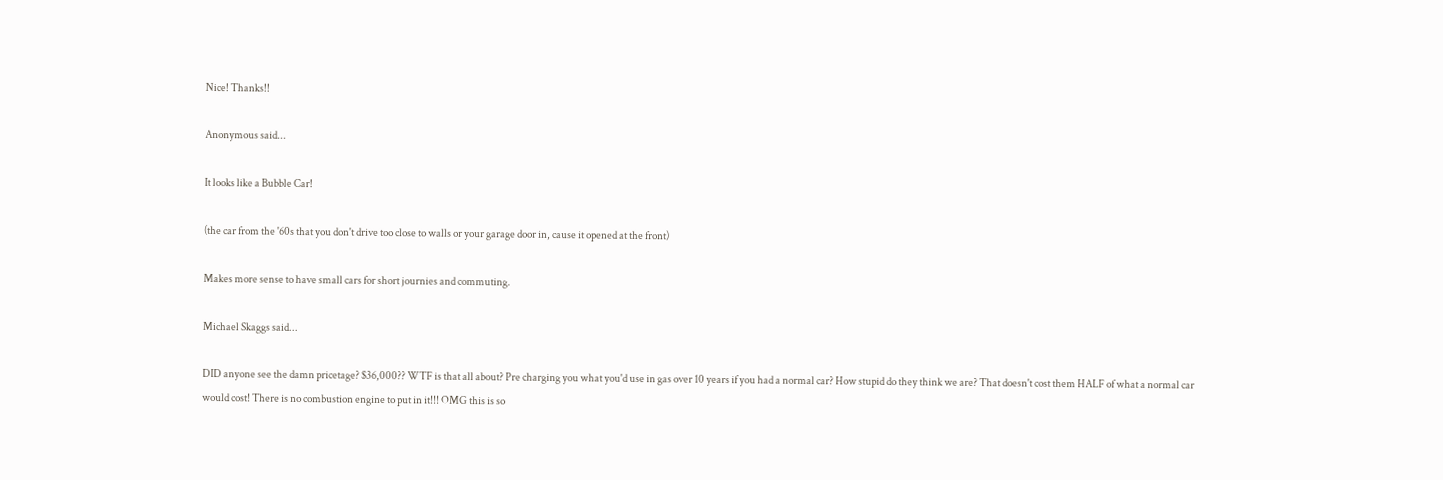Nice! Thanks!!

Anonymous said...

It looks like a Bubble Car!

(the car from the '60s that you don't drive too close to walls or your garage door in, cause it opened at the front)

Makes more sense to have small cars for short journies and commuting.

Michael Skaggs said...

DID anyone see the damn pricetage? $36,000?? WTF is that all about? Pre charging you what you'd use in gas over 10 years if you had a normal car? How stupid do they think we are? That doesn't cost them HALF of what a normal car would cost! There is no combustion engine to put in it!!! OMG this is so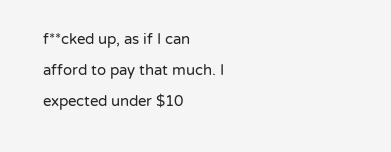f**cked up, as if I can afford to pay that much. I expected under $10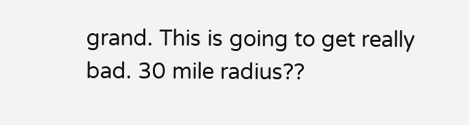grand. This is going to get really bad. 30 mile radius??